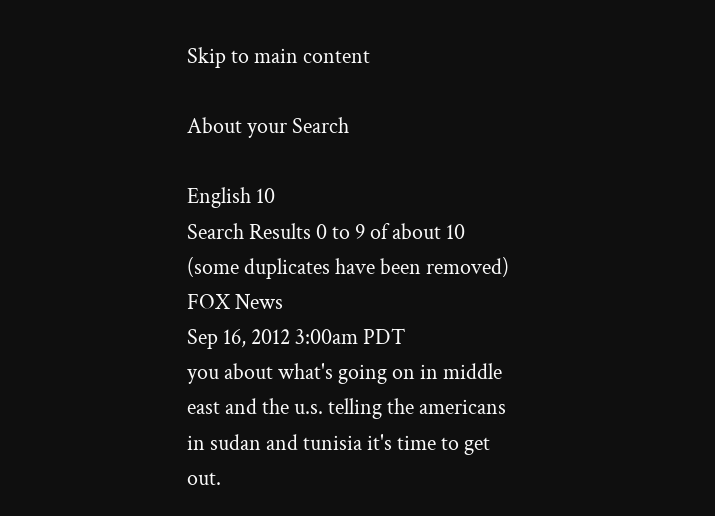Skip to main content

About your Search

English 10
Search Results 0 to 9 of about 10 (some duplicates have been removed)
FOX News
Sep 16, 2012 3:00am PDT
you about what's going on in middle east and the u.s. telling the americans in sudan and tunisia it's time to get out.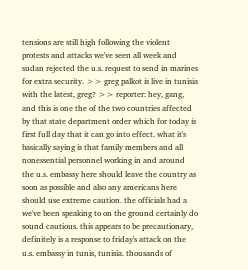tensions are still high following the violent protests and attacks we've seen all week and sudan rejected the u.s. request to send in marines for extra security. >> greg palkot is live in tunisia with the latest, greg? >> reporter: hey, gang, and this is one the of the two countries affected by that state department order which for today is first full day that it can go into effect. what it's basically saying is that family members and all nonessential personnel working in and around the u.s. embassy here should leave the country as soon as possible and also any americans here should use extreme caution. the officials had a we've been speaking to on the ground certainly do sound cautious. this appears to be precautionary, definitely is a response to friday's attack on the u.s. embassy in tunis, tunisia. thousands of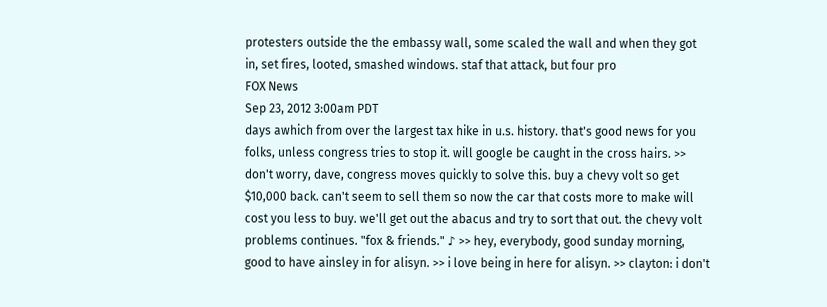protesters outside the the embassy wall, some scaled the wall and when they got in, set fires, looted, smashed windows. staf that attack, but four pro
FOX News
Sep 23, 2012 3:00am PDT
days awhich from over the largest tax hike in u.s. history. that's good news for you folks, unless congress tries to stop it. will google be caught in the cross hairs. >> don't worry, dave, congress moves quickly to solve this. buy a chevy volt so get $10,000 back. can't seem to sell them so now the car that costs more to make will cost you less to buy. we'll get out the abacus and try to sort that out. the chevy volt problems continues. "fox & friends." ♪ >> hey, everybody, good sunday morning, good to have ainsley in for alisyn. >> i love being in here for alisyn. >> clayton: i don't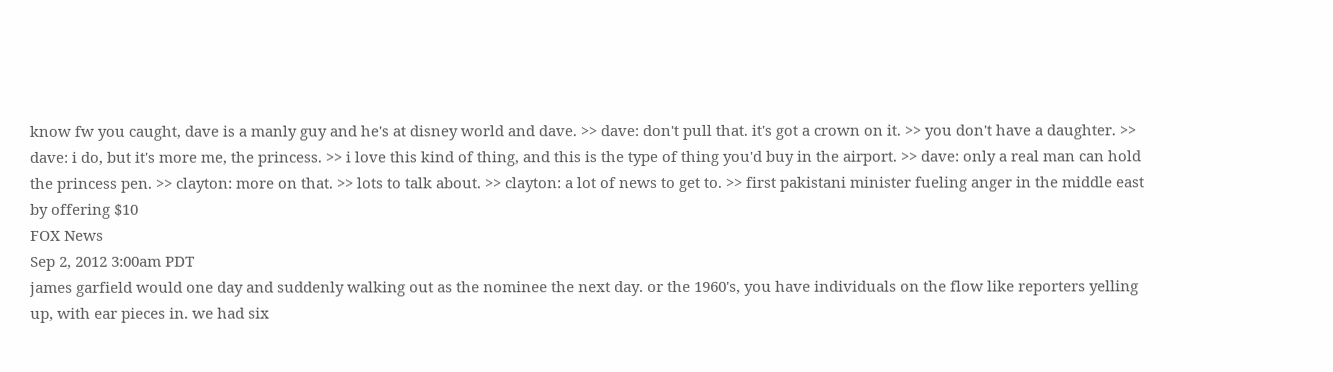know fw you caught, dave is a manly guy and he's at disney world and dave. >> dave: don't pull that. it's got a crown on it. >> you don't have a daughter. >> dave: i do, but it's more me, the princess. >> i love this kind of thing, and this is the type of thing you'd buy in the airport. >> dave: only a real man can hold the princess pen. >> clayton: more on that. >> lots to talk about. >> clayton: a lot of news to get to. >> first pakistani minister fueling anger in the middle east by offering $10
FOX News
Sep 2, 2012 3:00am PDT
james garfield would one day and suddenly walking out as the nominee the next day. or the 1960's, you have individuals on the flow like reporters yelling up, with ear pieces in. we had six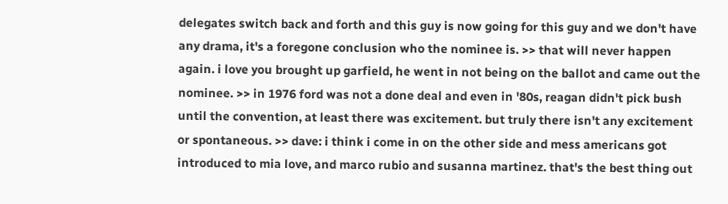delegates switch back and forth and this guy is now going for this guy and we don't have any drama, it's a foregone conclusion who the nominee is. >> that will never happen again. i love you brought up garfield, he went in not being on the ballot and came out the nominee. >> in 1976 ford was not a done deal and even in '80s, reagan didn't pick bush until the convention, at least there was excitement. but truly there isn't any excitement or spontaneous. >> dave: i think i come in on the other side and mess americans got introduced to mia love, and marco rubio and susanna martinez. that's the best thing out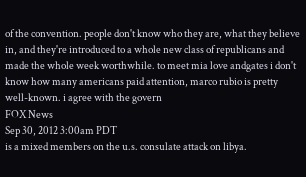of the convention. people don't know who they are, what they believe in, and they're introduced to a whole new class of republicans and made the whole week worthwhile. to meet mia love andgates i don't know how many americans paid attention, marco rubio is pretty well-known. i agree with the govern
FOX News
Sep 30, 2012 3:00am PDT
is a mixed members on the u.s. consulate attack on libya.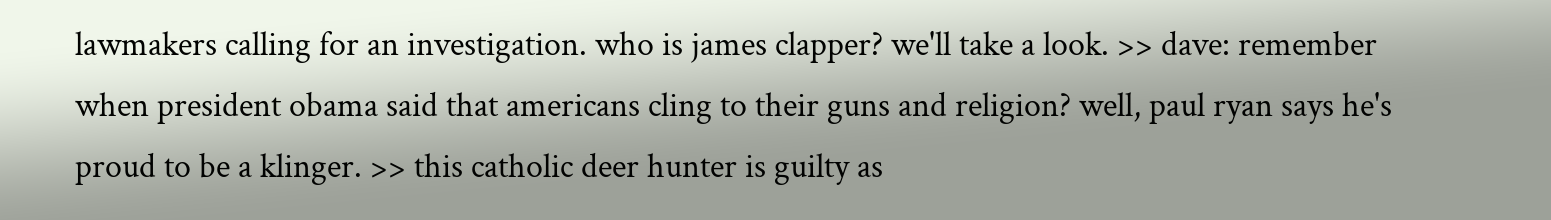lawmakers calling for an investigation. who is james clapper? we'll take a look. >> dave: remember when president obama said that americans cling to their guns and religion? well, paul ryan says he's proud to be a klinger. >> this catholic deer hunter is guilty as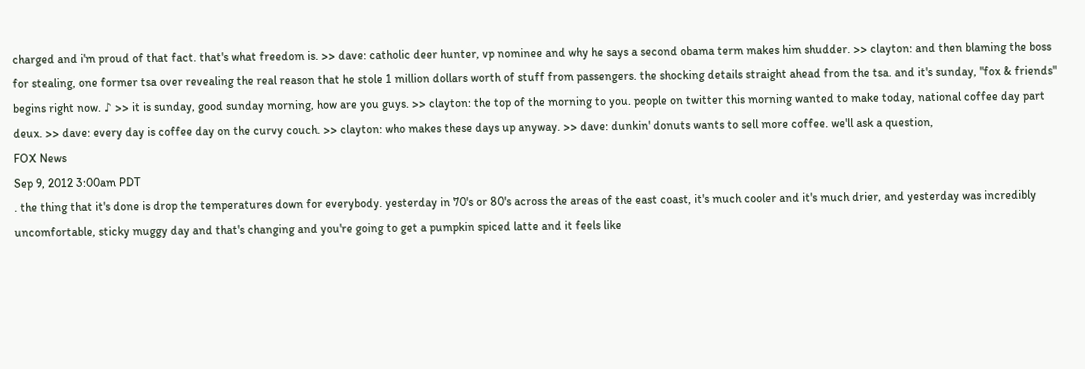charged and i'm proud of that fact. that's what freedom is. >> dave: catholic deer hunter, vp nominee and why he says a second obama term makes him shudder. >> clayton: and then blaming the boss for stealing, one former tsa over revealing the real reason that he stole 1 million dollars worth of stuff from passengers. the shocking details straight ahead from the tsa. and it's sunday, "fox & friends" begins right now. ♪ >> it is sunday, good sunday morning, how are you guys. >> clayton: the top of the morning to you. people on twitter this morning wanted to make today, national coffee day part deux. >> dave: every day is coffee day on the curvy couch. >> clayton: who makes these days up anyway. >> dave: dunkin' donuts wants to sell more coffee. we'll ask a question,
FOX News
Sep 9, 2012 3:00am PDT
. the thing that it's done is drop the temperatures down for everybody. yesterday in 70's or 80's across the areas of the east coast, it's much cooler and it's much drier, and yesterday was incredibly uncomfortable, sticky muggy day and that's changing and you're going to get a pumpkin spiced latte and it feels like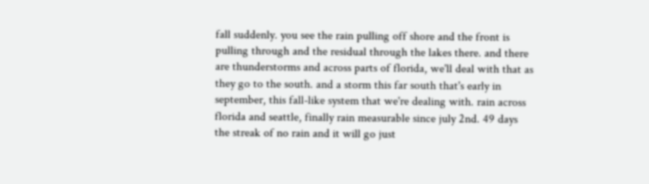fall suddenly. you see the rain pulling off shore and the front is pulling through and the residual through the lakes there. and there are thunderstorms and across parts of florida, we'll deal with that as they go to the south. and a storm this far south that's early in september, this fall-like system that we're dealing with. rain across florida and seattle, finally rain measurable since july 2nd. 49 days the streak of no rain and it will go just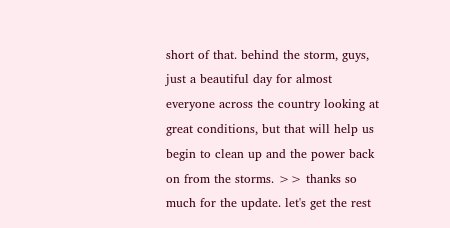short of that. behind the storm, guys, just a beautiful day for almost everyone across the country looking at great conditions, but that will help us begin to clean up and the power back on from the storms. >> thanks so much for the update. let's get the rest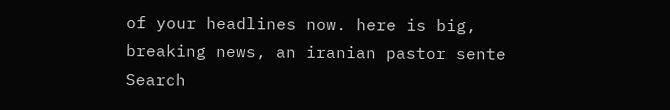of your headlines now. here is big, breaking news, an iranian pastor sente
Search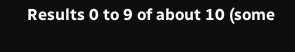Results 0 to 9 of about 10 (some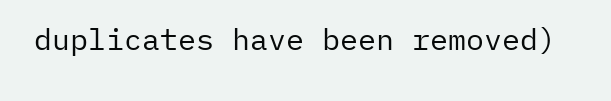duplicates have been removed)